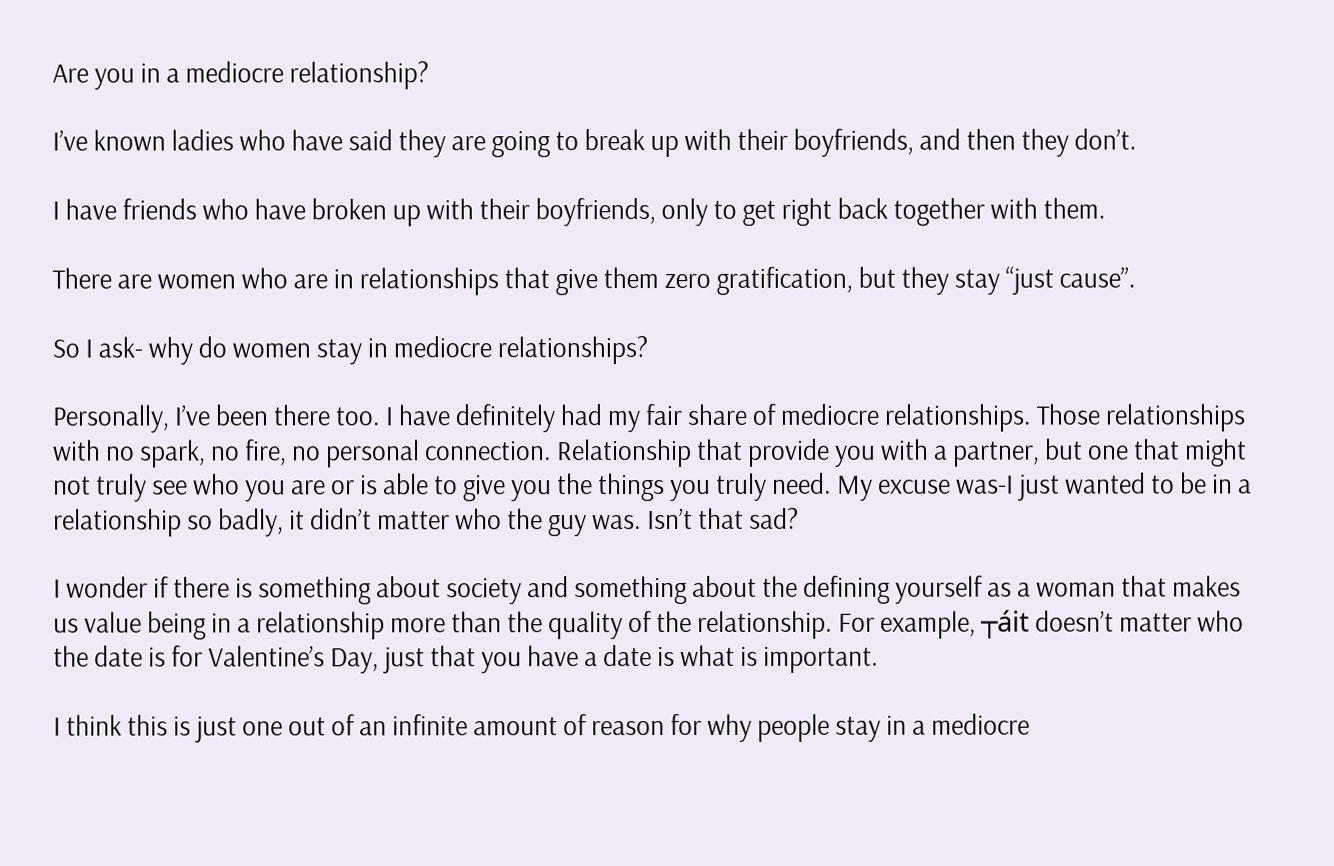Are you in a mediocre relationship?

I’ve known ladies who have said they are going to break up with their boyfriends, and then they don’t.

I have friends who have broken up with their boyfriends, only to get right back together with them.

There are women who are in relationships that give them zero gratification, but they stay “just cause”.

So I ask- why do women stay in mediocre relationships?

Personally, I’ve been there too. I have definitely had my fair share of mediocre relationships. Those relationships with no spark, no fire, no personal connection. Relationship that provide you with a partner, but one that might not truly see who you are or is able to give you the things you truly need. My excuse was-I just wanted to be in a relationship so badly, it didn’t matter who the guy was. Isn’t that sad?

I wonder if there is something about society and something about the defining yourself as a woman that makes us value being in a relationship more than the quality of the relationship. For example, ┬áit doesn’t matter who the date is for Valentine’s Day, just that you have a date is what is important.

I think this is just one out of an infinite amount of reason for why people stay in a mediocre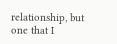relationship, but one that I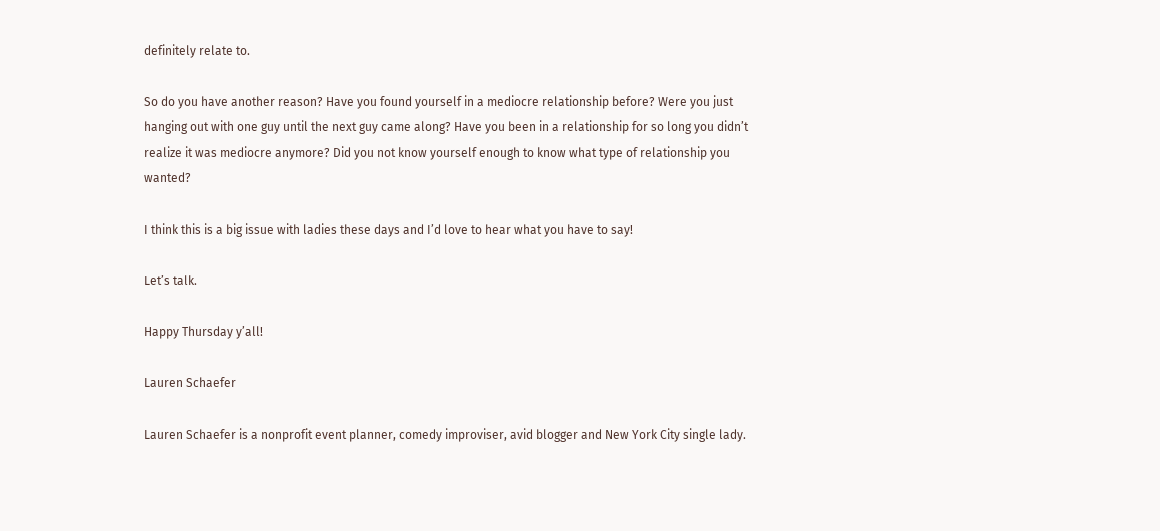definitely relate to.

So do you have another reason? Have you found yourself in a mediocre relationship before? Were you just hanging out with one guy until the next guy came along? Have you been in a relationship for so long you didn’t realize it was mediocre anymore? Did you not know yourself enough to know what type of relationship you wanted?

I think this is a big issue with ladies these days and I’d love to hear what you have to say!

Let’s talk.

Happy Thursday y’all!

Lauren Schaefer

Lauren Schaefer is a nonprofit event planner, comedy improviser, avid blogger and New York City single lady.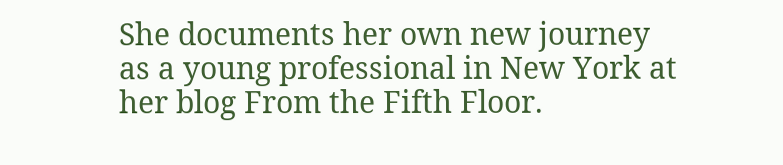She documents her own new journey as a young professional in New York at her blog From the Fifth Floor.